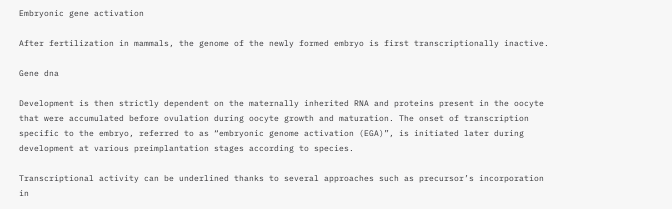Embryonic gene activation

After fertilization in mammals, the genome of the newly formed embryo is first transcriptionally inactive.

Gene dna

Development is then strictly dependent on the maternally inherited RNA and proteins present in the oocyte that were accumulated before ovulation during oocyte growth and maturation. The onset of transcription specific to the embryo, referred to as “embryonic genome activation (EGA)”, is initiated later during development at various preimplantation stages according to species.

Transcriptional activity can be underlined thanks to several approaches such as precursor’s incorporation in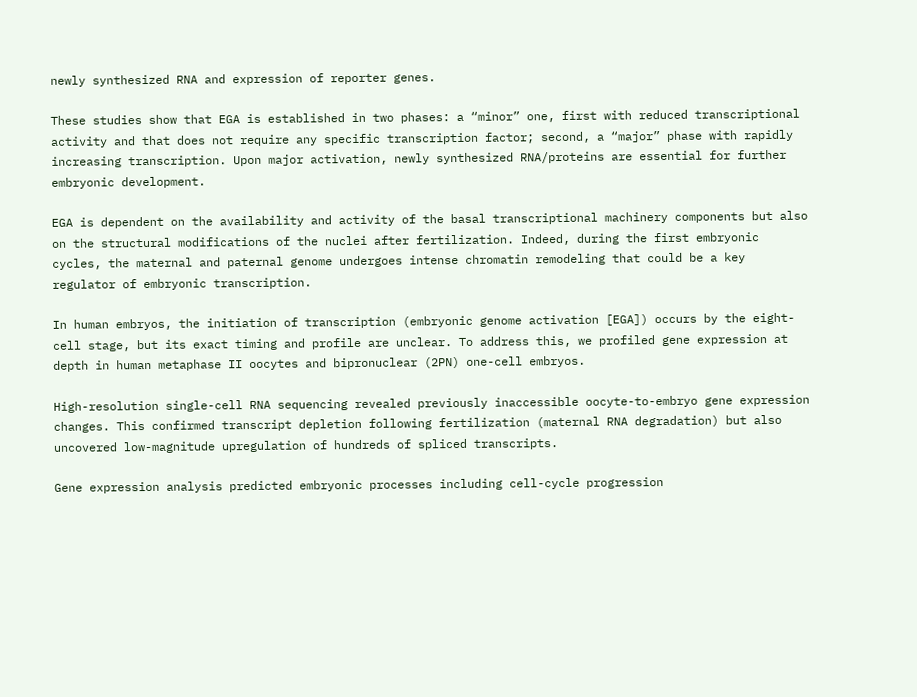newly synthesized RNA and expression of reporter genes.

These studies show that EGA is established in two phases: a “minor” one, first with reduced transcriptional activity and that does not require any specific transcription factor; second, a “major” phase with rapidly increasing transcription. Upon major activation, newly synthesized RNA/proteins are essential for further embryonic development.

EGA is dependent on the availability and activity of the basal transcriptional machinery components but also on the structural modifications of the nuclei after fertilization. Indeed, during the first embryonic cycles, the maternal and paternal genome undergoes intense chromatin remodeling that could be a key regulator of embryonic transcription.

In human embryos, the initiation of transcription (embryonic genome activation [EGA]) occurs by the eight-cell stage, but its exact timing and profile are unclear. To address this, we profiled gene expression at depth in human metaphase II oocytes and bipronuclear (2PN) one-cell embryos.

High-resolution single-cell RNA sequencing revealed previously inaccessible oocyte-to-embryo gene expression changes. This confirmed transcript depletion following fertilization (maternal RNA degradation) but also uncovered low-magnitude upregulation of hundreds of spliced transcripts.

Gene expression analysis predicted embryonic processes including cell-cycle progression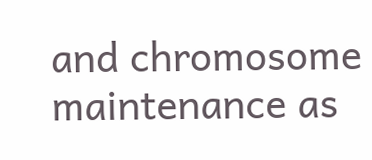and chromosome maintenance as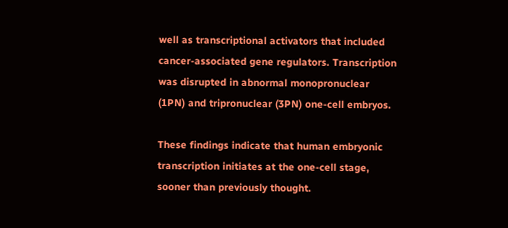well as transcriptional activators that included cancer-associated gene regulators. Transcription was disrupted in abnormal monopronuclear (1PN) and tripronuclear (3PN) one-cell embryos.

These findings indicate that human embryonic transcription initiates at the one-cell stage, sooner than previously thought.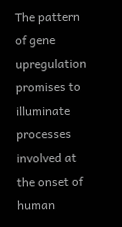The pattern of gene upregulation promises to illuminate processes involved at the onset of human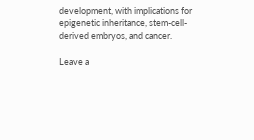development, with implications for epigenetic inheritance, stem-cell-derived embryos, and cancer.

Leave a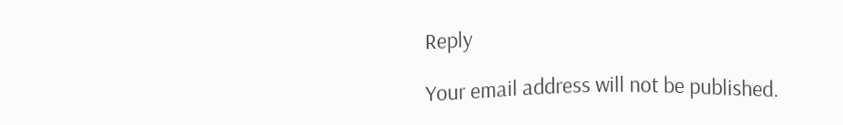Reply

Your email address will not be published.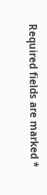Required fields are marked *